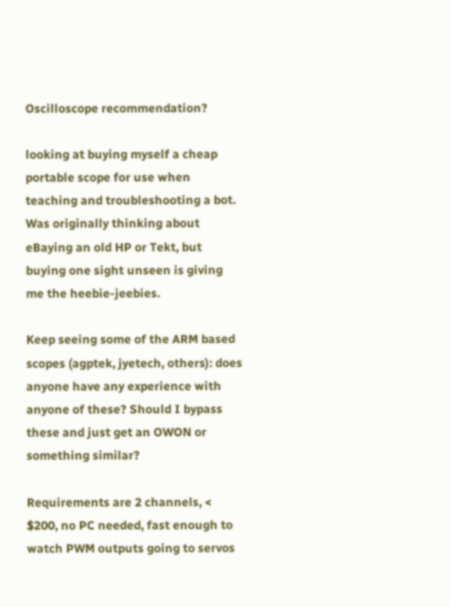Oscilloscope recommendation?

looking at buying myself a cheap portable scope for use when teaching and troubleshooting a bot. Was originally thinking about eBaying an old HP or Tekt, but buying one sight unseen is giving me the heebie-jeebies.

Keep seeing some of the ARM based scopes (agptek, jyetech, others): does anyone have any experience with anyone of these? Should I bypass these and just get an OWON or something similar?

Requirements are 2 channels, < $200, no PC needed, fast enough to watch PWM outputs going to servos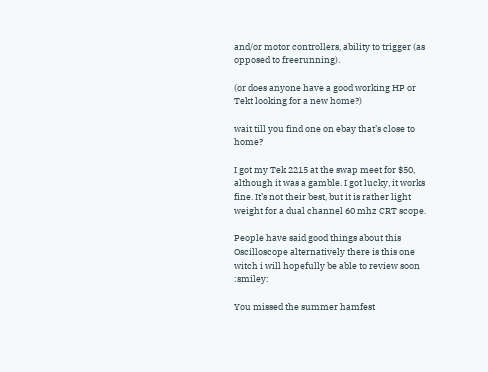and/or motor controllers, ability to trigger (as opposed to freerunning).

(or does anyone have a good working HP or Tekt looking for a new home?)

wait till you find one on ebay that’s close to home?

I got my Tek 2215 at the swap meet for $50, although it was a gamble. I got lucky, it works fine. It’s not their best, but it is rather light weight for a dual channel 60 mhz CRT scope.

People have said good things about this Oscilloscope alternatively there is this one witch i will hopefully be able to review soon :smiley:

You missed the summer hamfest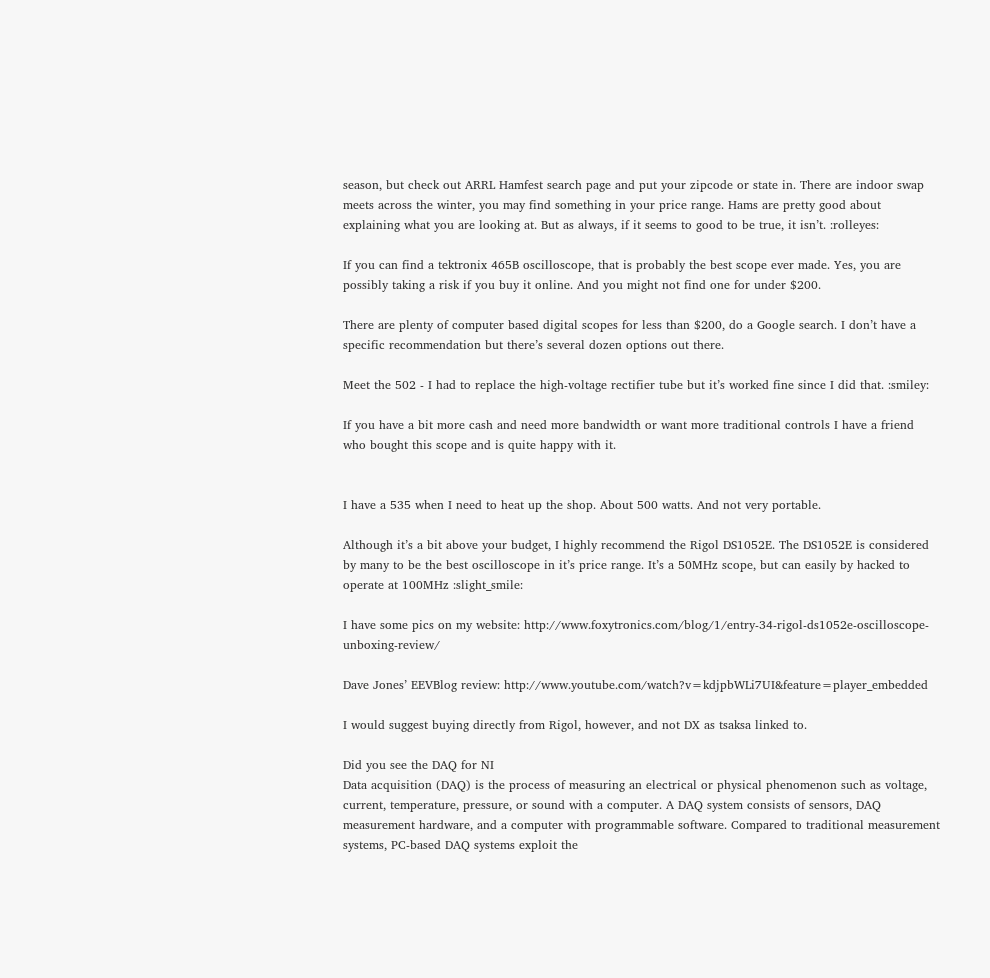season, but check out ARRL Hamfest search page and put your zipcode or state in. There are indoor swap meets across the winter, you may find something in your price range. Hams are pretty good about explaining what you are looking at. But as always, if it seems to good to be true, it isn’t. :rolleyes:

If you can find a tektronix 465B oscilloscope, that is probably the best scope ever made. Yes, you are possibly taking a risk if you buy it online. And you might not find one for under $200.

There are plenty of computer based digital scopes for less than $200, do a Google search. I don’t have a specific recommendation but there’s several dozen options out there.

Meet the 502 - I had to replace the high-voltage rectifier tube but it’s worked fine since I did that. :smiley:

If you have a bit more cash and need more bandwidth or want more traditional controls I have a friend who bought this scope and is quite happy with it.


I have a 535 when I need to heat up the shop. About 500 watts. And not very portable.

Although it’s a bit above your budget, I highly recommend the Rigol DS1052E. The DS1052E is considered by many to be the best oscilloscope in it’s price range. It’s a 50MHz scope, but can easily by hacked to operate at 100MHz :slight_smile:

I have some pics on my website: http://www.foxytronics.com/blog/1/entry-34-rigol-ds1052e-oscilloscope-unboxing-review/

Dave Jones’ EEVBlog review: http://www.youtube.com/watch?v=kdjpbWLi7UI&feature=player_embedded

I would suggest buying directly from Rigol, however, and not DX as tsaksa linked to.

Did you see the DAQ for NI
Data acquisition (DAQ) is the process of measuring an electrical or physical phenomenon such as voltage, current, temperature, pressure, or sound with a computer. A DAQ system consists of sensors, DAQ measurement hardware, and a computer with programmable software. Compared to traditional measurement systems, PC-based DAQ systems exploit the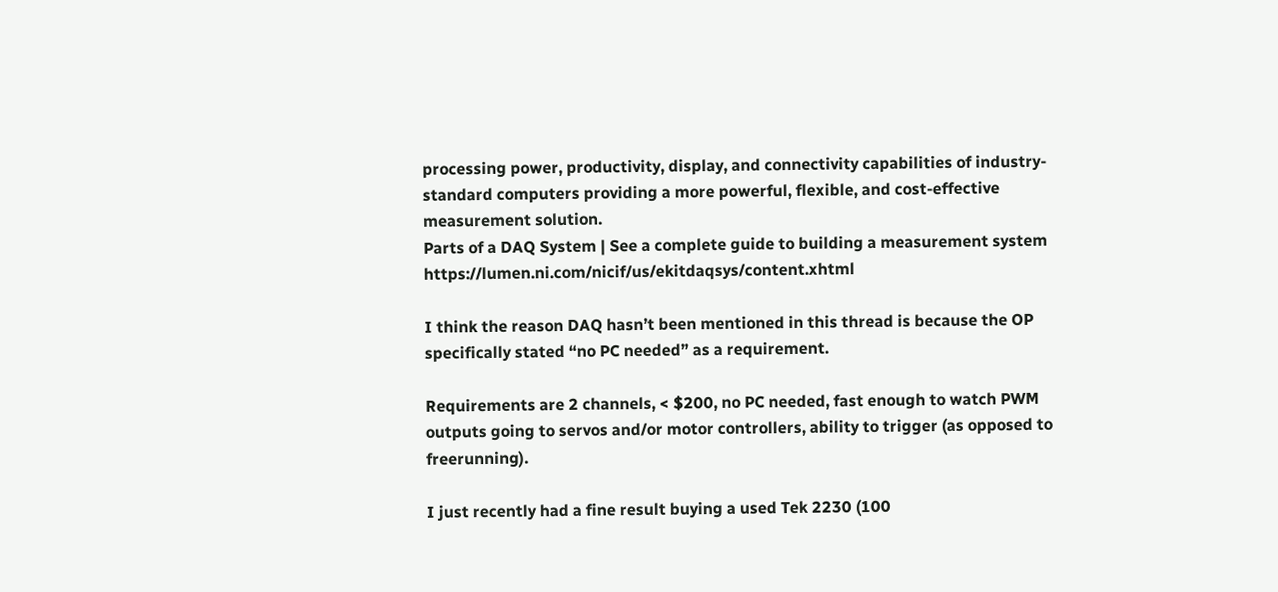processing power, productivity, display, and connectivity capabilities of industry-standard computers providing a more powerful, flexible, and cost-effective measurement solution.
Parts of a DAQ System | See a complete guide to building a measurement system https://lumen.ni.com/nicif/us/ekitdaqsys/content.xhtml

I think the reason DAQ hasn’t been mentioned in this thread is because the OP specifically stated “no PC needed” as a requirement.

Requirements are 2 channels, < $200, no PC needed, fast enough to watch PWM outputs going to servos and/or motor controllers, ability to trigger (as opposed to freerunning).

I just recently had a fine result buying a used Tek 2230 (100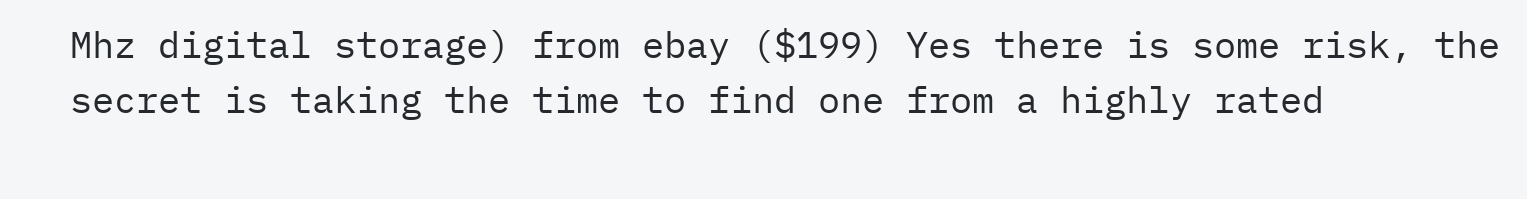Mhz digital storage) from ebay ($199) Yes there is some risk, the secret is taking the time to find one from a highly rated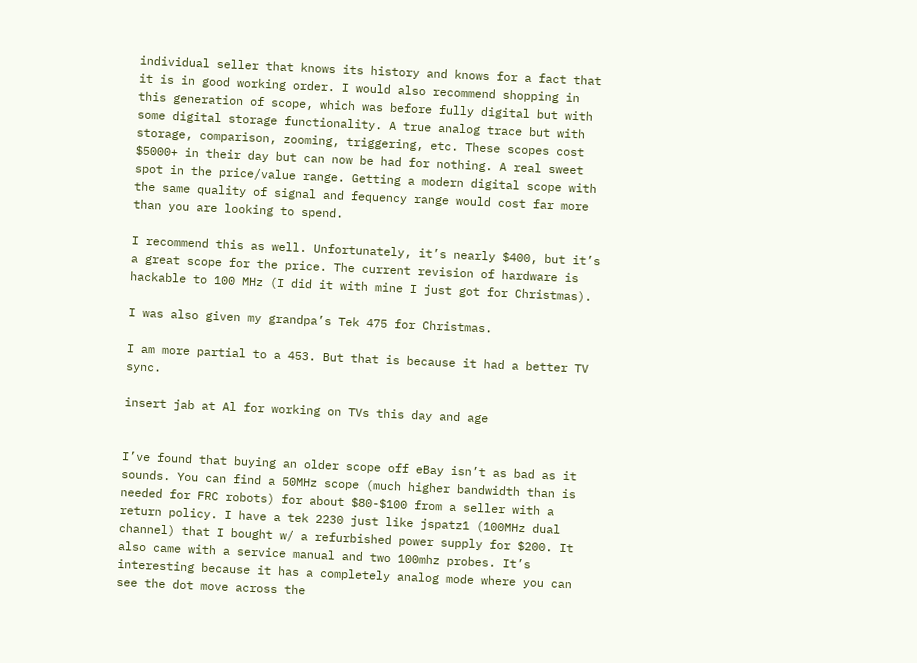individual seller that knows its history and knows for a fact that it is in good working order. I would also recommend shopping in this generation of scope, which was before fully digital but with some digital storage functionality. A true analog trace but with storage, comparison, zooming, triggering, etc. These scopes cost $5000+ in their day but can now be had for nothing. A real sweet spot in the price/value range. Getting a modern digital scope with the same quality of signal and fequency range would cost far more than you are looking to spend.

I recommend this as well. Unfortunately, it’s nearly $400, but it’s a great scope for the price. The current revision of hardware is hackable to 100 MHz (I did it with mine I just got for Christmas).

I was also given my grandpa’s Tek 475 for Christmas.

I am more partial to a 453. But that is because it had a better TV sync.

insert jab at Al for working on TVs this day and age


I’ve found that buying an older scope off eBay isn’t as bad as it sounds. You can find a 50MHz scope (much higher bandwidth than is needed for FRC robots) for about $80-$100 from a seller with a return policy. I have a tek 2230 just like jspatz1 (100MHz dual channel) that I bought w/ a refurbished power supply for $200. It also came with a service manual and two 100mhz probes. It’s interesting because it has a completely analog mode where you can see the dot move across the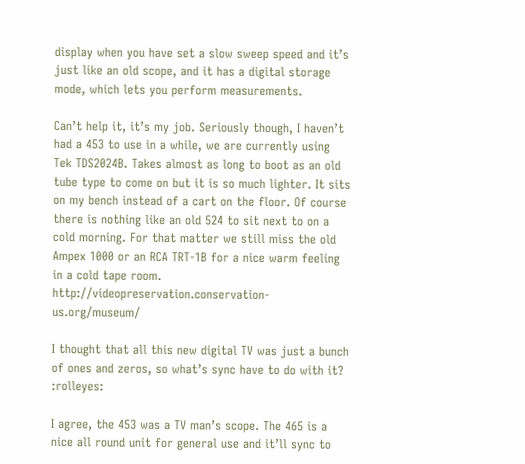display when you have set a slow sweep speed and it’s just like an old scope, and it has a digital storage mode, which lets you perform measurements.

Can’t help it, it’s my job. Seriously though, I haven’t had a 453 to use in a while, we are currently using Tek TDS2024B. Takes almost as long to boot as an old tube type to come on but it is so much lighter. It sits on my bench instead of a cart on the floor. Of course there is nothing like an old 524 to sit next to on a cold morning. For that matter we still miss the old Ampex 1000 or an RCA TRT-1B for a nice warm feeling in a cold tape room. http://videopreservation.conservation-us.org/museum/

I thought that all this new digital TV was just a bunch of ones and zeros, so what’s sync have to do with it? :rolleyes:

I agree, the 453 was a TV man’s scope. The 465 is a nice all round unit for general use and it’ll sync to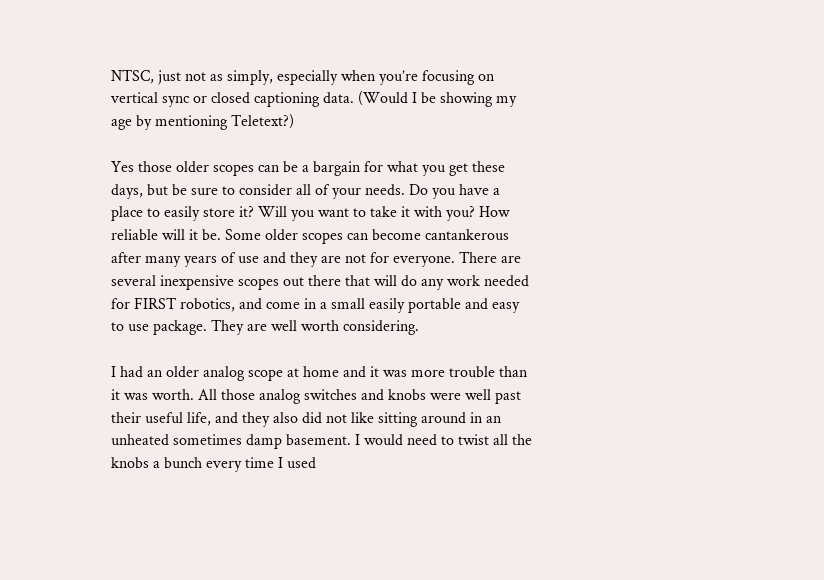NTSC, just not as simply, especially when you’re focusing on vertical sync or closed captioning data. (Would I be showing my age by mentioning Teletext?)

Yes those older scopes can be a bargain for what you get these days, but be sure to consider all of your needs. Do you have a place to easily store it? Will you want to take it with you? How reliable will it be. Some older scopes can become cantankerous after many years of use and they are not for everyone. There are several inexpensive scopes out there that will do any work needed for FIRST robotics, and come in a small easily portable and easy to use package. They are well worth considering.

I had an older analog scope at home and it was more trouble than it was worth. All those analog switches and knobs were well past their useful life, and they also did not like sitting around in an unheated sometimes damp basement. I would need to twist all the knobs a bunch every time I used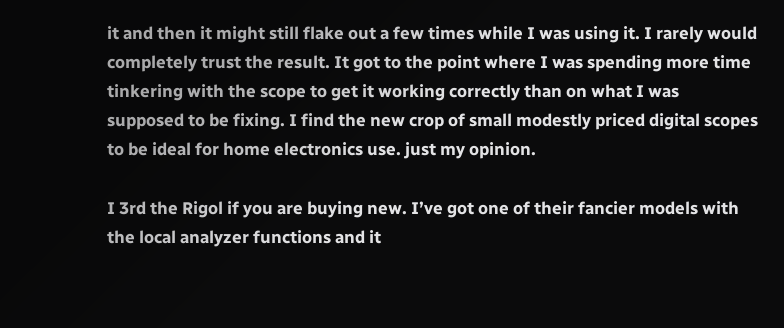it and then it might still flake out a few times while I was using it. I rarely would completely trust the result. It got to the point where I was spending more time tinkering with the scope to get it working correctly than on what I was supposed to be fixing. I find the new crop of small modestly priced digital scopes to be ideal for home electronics use. just my opinion.

I 3rd the Rigol if you are buying new. I’ve got one of their fancier models with the local analyzer functions and it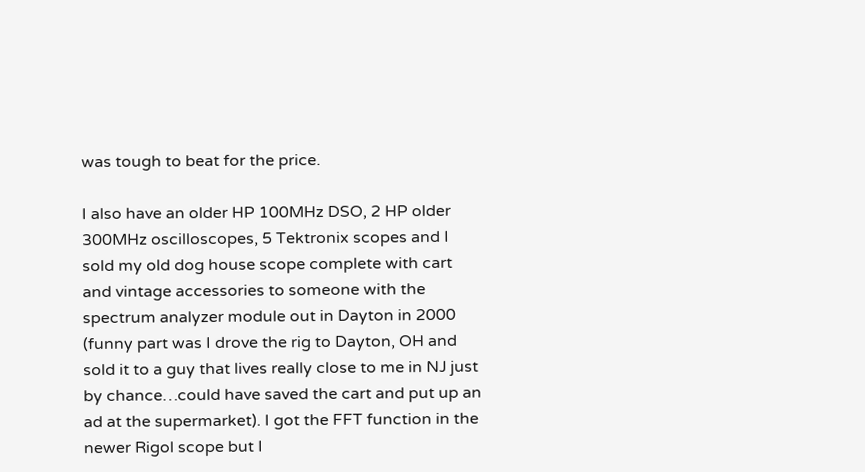was tough to beat for the price.

I also have an older HP 100MHz DSO, 2 HP older 300MHz oscilloscopes, 5 Tektronix scopes and I sold my old dog house scope complete with cart and vintage accessories to someone with the spectrum analyzer module out in Dayton in 2000 (funny part was I drove the rig to Dayton, OH and sold it to a guy that lives really close to me in NJ just by chance…could have saved the cart and put up an ad at the supermarket). I got the FFT function in the newer Rigol scope but I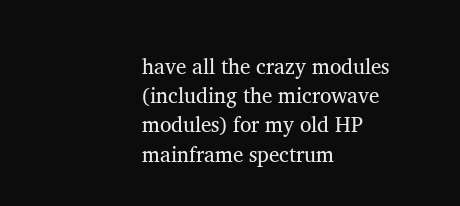have all the crazy modules (including the microwave modules) for my old HP mainframe spectrum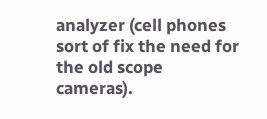analyzer (cell phones sort of fix the need for the old scope cameras).